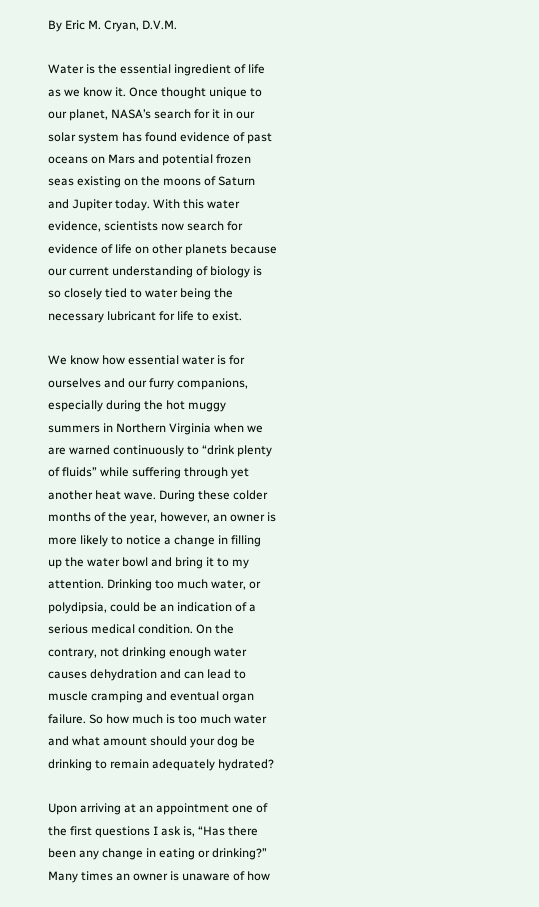By Eric M. Cryan, D.V.M.

Water is the essential ingredient of life as we know it. Once thought unique to our planet, NASA’s search for it in our solar system has found evidence of past oceans on Mars and potential frozen seas existing on the moons of Saturn and Jupiter today. With this water evidence, scientists now search for evidence of life on other planets because our current understanding of biology is so closely tied to water being the necessary lubricant for life to exist.

We know how essential water is for ourselves and our furry companions, especially during the hot muggy summers in Northern Virginia when we are warned continuously to “drink plenty of fluids” while suffering through yet another heat wave. During these colder months of the year, however, an owner is more likely to notice a change in filling up the water bowl and bring it to my attention. Drinking too much water, or polydipsia, could be an indication of a serious medical condition. On the contrary, not drinking enough water causes dehydration and can lead to muscle cramping and eventual organ failure. So how much is too much water and what amount should your dog be drinking to remain adequately hydrated?

Upon arriving at an appointment one of the first questions I ask is, “Has there been any change in eating or drinking?” Many times an owner is unaware of how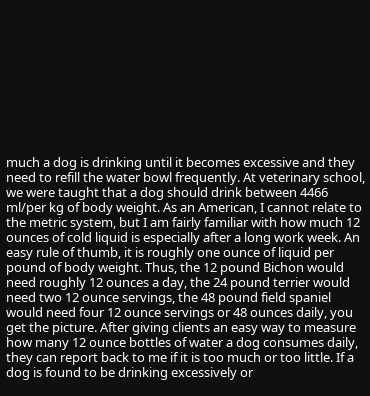much a dog is drinking until it becomes excessive and they need to refill the water bowl frequently. At veterinary school, we were taught that a dog should drink between 4466 ml/per kg of body weight. As an American, I cannot relate to the metric system, but I am fairly familiar with how much 12 ounces of cold liquid is especially after a long work week. An easy rule of thumb, it is roughly one ounce of liquid per pound of body weight. Thus, the 12 pound Bichon would need roughly 12 ounces a day, the 24 pound terrier would need two 12 ounce servings, the 48 pound field spaniel would need four 12 ounce servings or 48 ounces daily, you get the picture. After giving clients an easy way to measure how many 12 ounce bottles of water a dog consumes daily, they can report back to me if it is too much or too little. If a dog is found to be drinking excessively or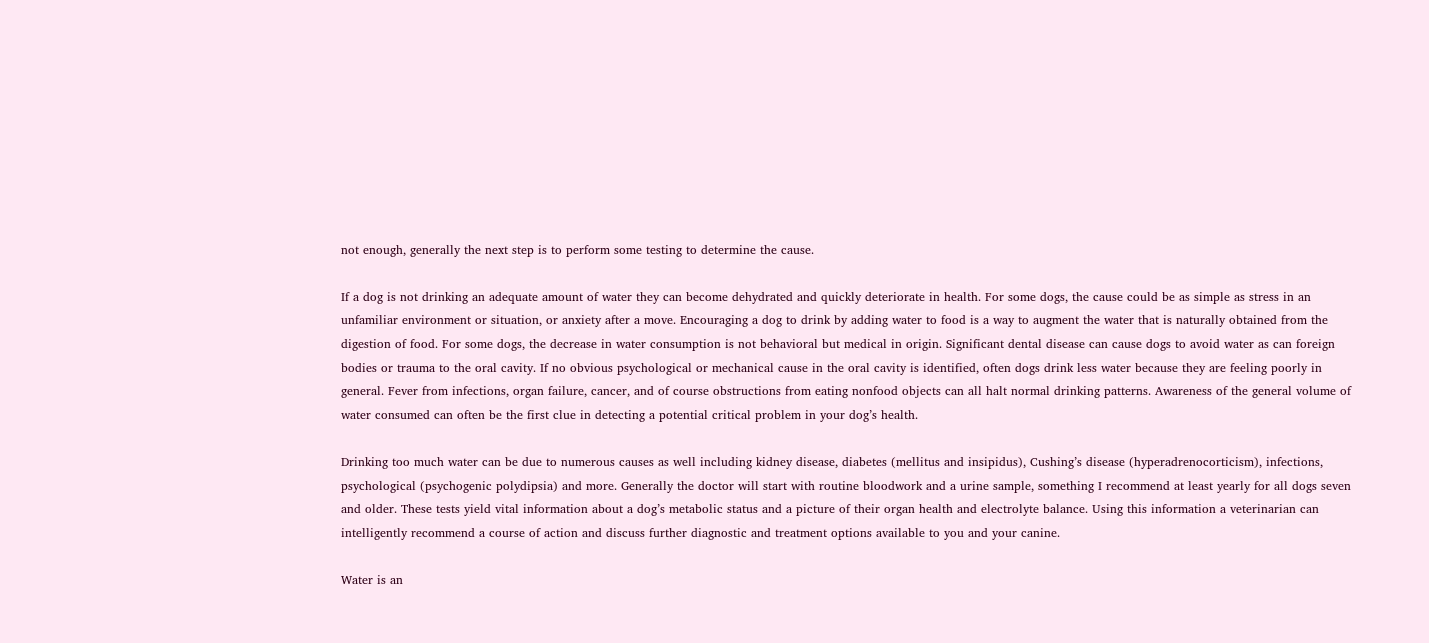not enough, generally the next step is to perform some testing to determine the cause.

If a dog is not drinking an adequate amount of water they can become dehydrated and quickly deteriorate in health. For some dogs, the cause could be as simple as stress in an unfamiliar environment or situation, or anxiety after a move. Encouraging a dog to drink by adding water to food is a way to augment the water that is naturally obtained from the digestion of food. For some dogs, the decrease in water consumption is not behavioral but medical in origin. Significant dental disease can cause dogs to avoid water as can foreign bodies or trauma to the oral cavity. If no obvious psychological or mechanical cause in the oral cavity is identified, often dogs drink less water because they are feeling poorly in general. Fever from infections, organ failure, cancer, and of course obstructions from eating nonfood objects can all halt normal drinking patterns. Awareness of the general volume of water consumed can often be the first clue in detecting a potential critical problem in your dog’s health.

Drinking too much water can be due to numerous causes as well including kidney disease, diabetes (mellitus and insipidus), Cushing’s disease (hyperadrenocorticism), infections, psychological (psychogenic polydipsia) and more. Generally the doctor will start with routine bloodwork and a urine sample, something I recommend at least yearly for all dogs seven and older. These tests yield vital information about a dog’s metabolic status and a picture of their organ health and electrolyte balance. Using this information a veterinarian can intelligently recommend a course of action and discuss further diagnostic and treatment options available to you and your canine.

Water is an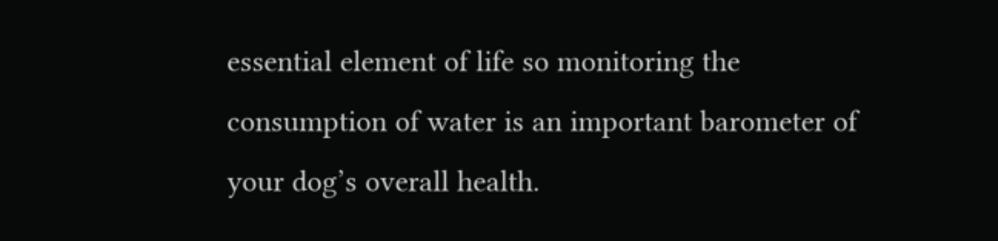essential element of life so monitoring the consumption of water is an important barometer of your dog’s overall health.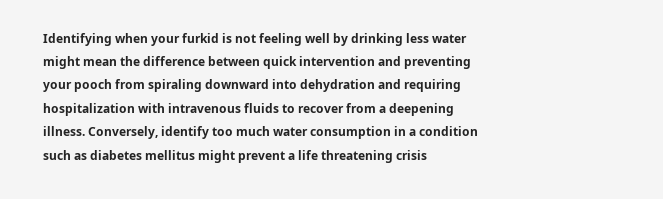Identifying when your furkid is not feeling well by drinking less water might mean the difference between quick intervention and preventing your pooch from spiraling downward into dehydration and requiring hospitalization with intravenous fluids to recover from a deepening illness. Conversely, identify too much water consumption in a condition such as diabetes mellitus might prevent a life threatening crisis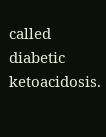called diabetic ketoacidosis.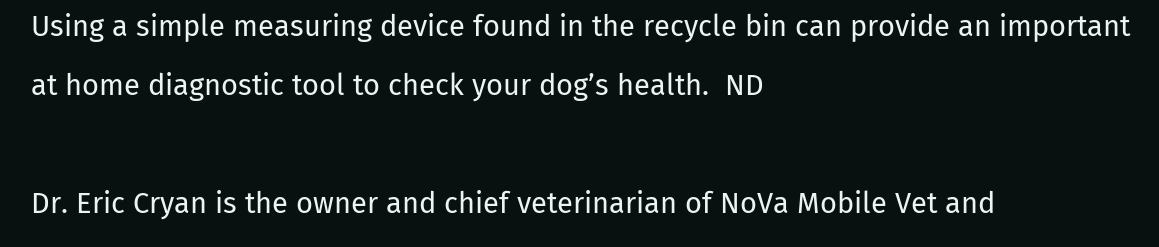Using a simple measuring device found in the recycle bin can provide an important at home diagnostic tool to check your dog’s health.  ND

Dr. Eric Cryan is the owner and chief veterinarian of NoVa Mobile Vet and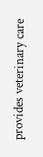provides veterinary care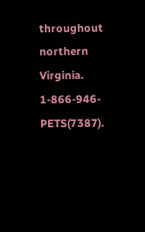throughout northern Virginia. 1-866-946-PETS(7387).